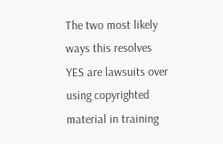The two most likely ways this resolves YES are lawsuits over using copyrighted material in training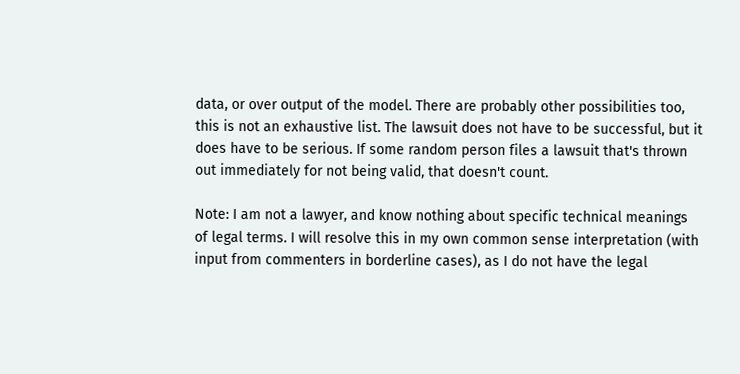data, or over output of the model. There are probably other possibilities too, this is not an exhaustive list. The lawsuit does not have to be successful, but it does have to be serious. If some random person files a lawsuit that's thrown out immediately for not being valid, that doesn't count.

Note: I am not a lawyer, and know nothing about specific technical meanings of legal terms. I will resolve this in my own common sense interpretation (with input from commenters in borderline cases), as I do not have the legal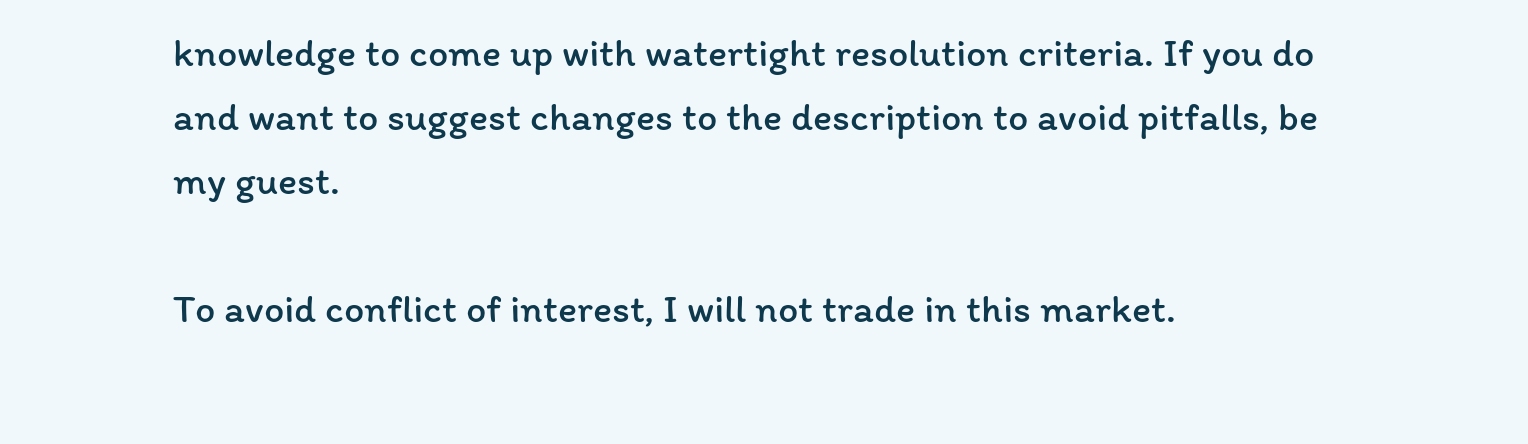knowledge to come up with watertight resolution criteria. If you do and want to suggest changes to the description to avoid pitfalls, be my guest.

To avoid conflict of interest, I will not trade in this market.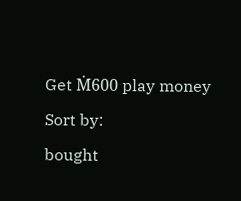Get Ṁ600 play money
Sort by:
bought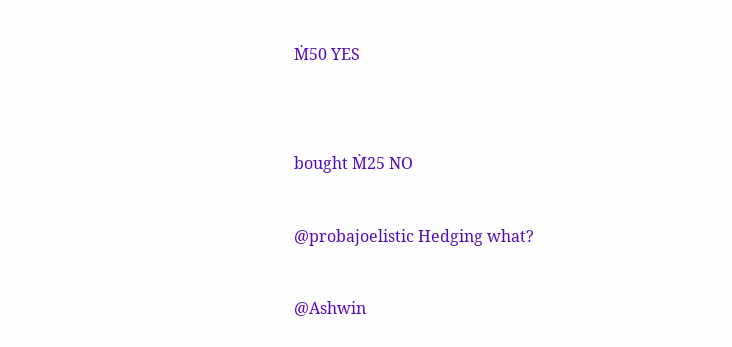Ṁ50 YES


bought Ṁ25 NO

@probajoelistic Hedging what?

@Ashwin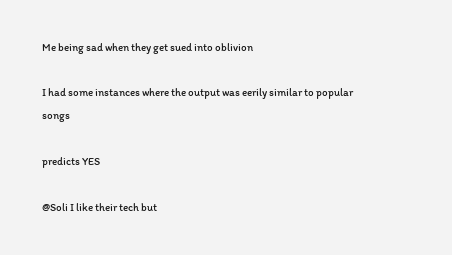Me being sad when they get sued into oblivion

I had some instances where the output was eerily similar to popular songs

predicts YES

@Soli I like their tech but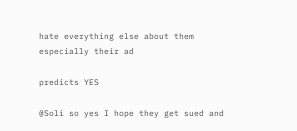hate everything else about them especially their ad

predicts YES

@Soli so yes I hope they get sued and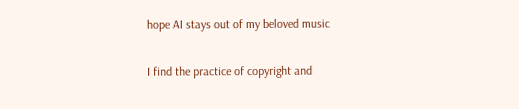hope AI stays out of my beloved music

I find the practice of copyright and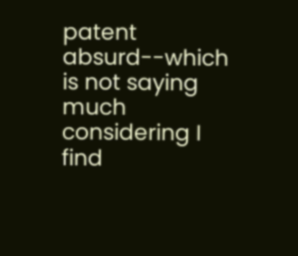patent absurd--which is not saying much considering I find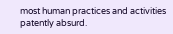most human practices and activities patently absurd.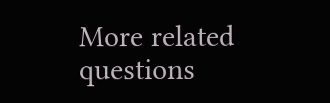More related questions